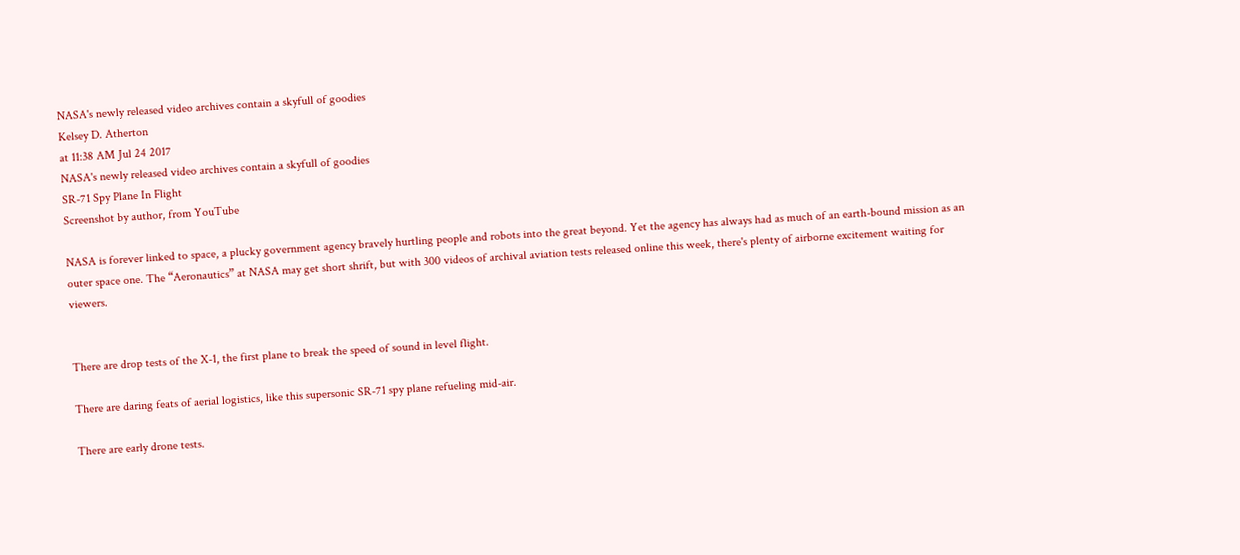NASA's newly released video archives contain a skyfull of goodies
Kelsey D. Atherton
at 11:38 AM Jul 24 2017
NASA's newly released video archives contain a skyfull of goodies
SR-71 Spy Plane In Flight
Screenshot by author, from YouTube

NASA is forever linked to space, a plucky government agency bravely hurtling people and robots into the great beyond. Yet the agency has always had as much of an earth-bound mission as an outer space one. The “Aeronautics” at NASA may get short shrift, but with 300 videos of archival aviation tests released online this week, there's plenty of airborne excitement waiting for viewers.


There are drop tests of the X-1, the first plane to break the speed of sound in level flight.

There are daring feats of aerial logistics, like this supersonic SR-71 spy plane refueling mid-air.

There are early drone tests.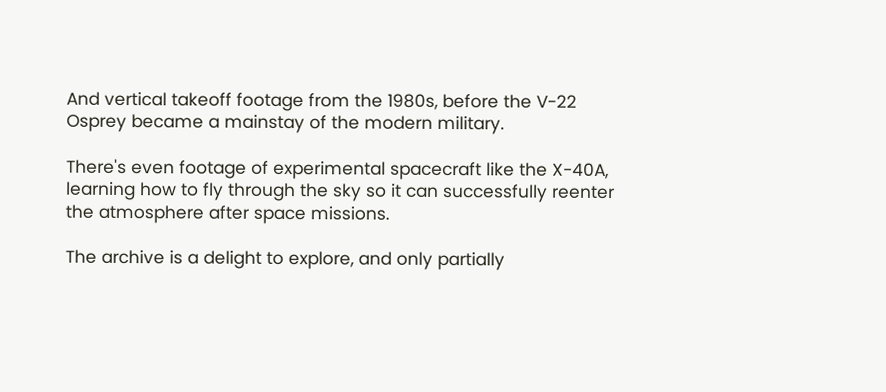And vertical takeoff footage from the 1980s, before the V-22 Osprey became a mainstay of the modern military.

There's even footage of experimental spacecraft like the X-40A, learning how to fly through the sky so it can successfully reenter the atmosphere after space missions.

The archive is a delight to explore, and only partially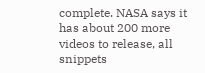complete. NASA says it has about 200 more videos to release, all snippets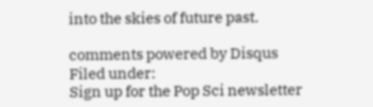into the skies of future past.

comments powered by Disqus
Filed under:
Sign up for the Pop Sci newsletter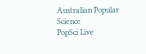Australian Popular Science
PopSci Live